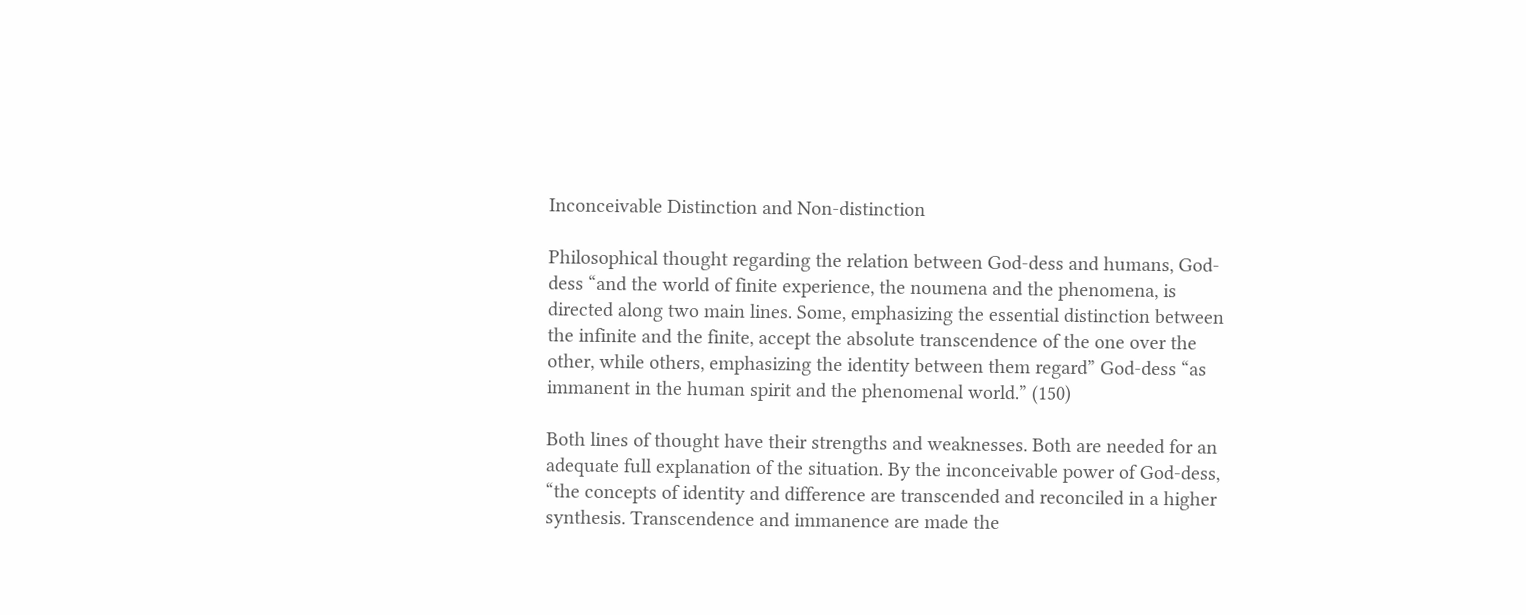Inconceivable Distinction and Non-distinction

Philosophical thought regarding the relation between God-dess and humans, God-dess “and the world of finite experience, the noumena and the phenomena, is directed along two main lines. Some, emphasizing the essential distinction between the infinite and the finite, accept the absolute transcendence of the one over the other, while others, emphasizing the identity between them regard” God-dess “as immanent in the human spirit and the phenomenal world.” (150)

Both lines of thought have their strengths and weaknesses. Both are needed for an adequate full explanation of the situation. By the inconceivable power of God-dess, “the concepts of identity and difference are transcended and reconciled in a higher synthesis. Transcendence and immanence are made the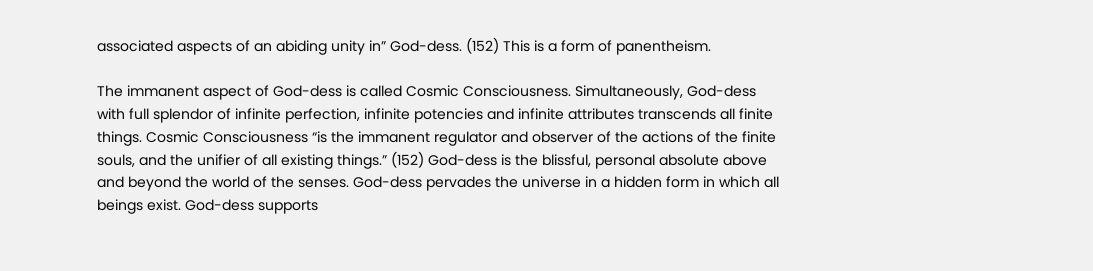associated aspects of an abiding unity in” God-dess. (152) This is a form of panentheism.

The immanent aspect of God-dess is called Cosmic Consciousness. Simultaneously, God-dess with full splendor of infinite perfection, infinite potencies and infinite attributes transcends all finite things. Cosmic Consciousness “is the immanent regulator and observer of the actions of the finite souls, and the unifier of all existing things.” (152) God-dess is the blissful, personal absolute above and beyond the world of the senses. God-dess pervades the universe in a hidden form in which all beings exist. God-dess supports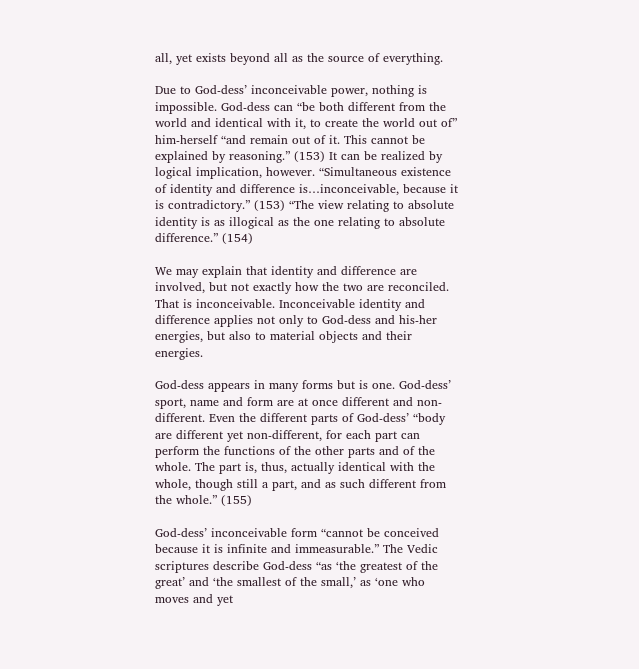all, yet exists beyond all as the source of everything.

Due to God-dess’ inconceivable power, nothing is impossible. God-dess can “be both different from the world and identical with it, to create the world out of” him-herself “and remain out of it. This cannot be explained by reasoning.” (153) It can be realized by logical implication, however. “Simultaneous existence of identity and difference is…inconceivable, because it is contradictory.” (153) “The view relating to absolute identity is as illogical as the one relating to absolute difference.” (154)

We may explain that identity and difference are involved, but not exactly how the two are reconciled. That is inconceivable. Inconceivable identity and difference applies not only to God-dess and his-her energies, but also to material objects and their energies.

God-dess appears in many forms but is one. God-dess’ sport, name and form are at once different and non-different. Even the different parts of God-dess’ “body are different yet non-different, for each part can perform the functions of the other parts and of the whole. The part is, thus, actually identical with the whole, though still a part, and as such different from the whole.” (155)

God-dess’ inconceivable form “cannot be conceived because it is infinite and immeasurable.” The Vedic scriptures describe God-dess “as ‘the greatest of the great’ and ‘the smallest of the small,’ as ‘one who moves and yet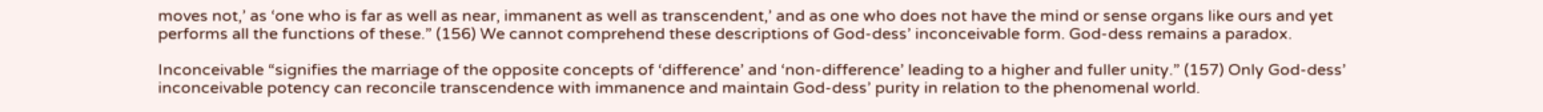moves not,’ as ‘one who is far as well as near, immanent as well as transcendent,’ and as one who does not have the mind or sense organs like ours and yet performs all the functions of these.” (156) We cannot comprehend these descriptions of God-dess’ inconceivable form. God-dess remains a paradox.

Inconceivable “signifies the marriage of the opposite concepts of ‘difference’ and ‘non-difference’ leading to a higher and fuller unity.” (157) Only God-dess’ inconceivable potency can reconcile transcendence with immanence and maintain God-dess’ purity in relation to the phenomenal world.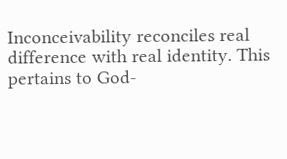Inconceivability reconciles real difference with real identity. This pertains to God-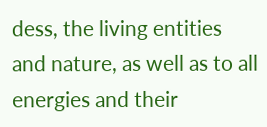dess, the living entities and nature, as well as to all energies and their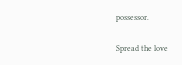possessor.

Spread the love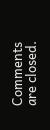Comments are closed.